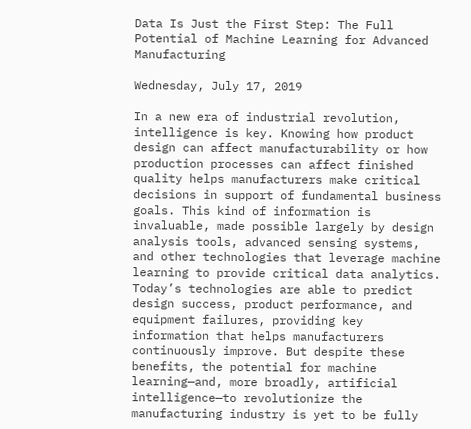Data Is Just the First Step: The Full Potential of Machine Learning for Advanced Manufacturing

Wednesday, July 17, 2019

In a new era of industrial revolution, intelligence is key. Knowing how product design can affect manufacturability or how production processes can affect finished quality helps manufacturers make critical decisions in support of fundamental business goals. This kind of information is invaluable, made possible largely by design analysis tools, advanced sensing systems, and other technologies that leverage machine learning to provide critical data analytics. Today’s technologies are able to predict design success, product performance, and equipment failures, providing key information that helps manufacturers continuously improve. But despite these benefits, the potential for machine learning—and, more broadly, artificial intelligence—to revolutionize the manufacturing industry is yet to be fully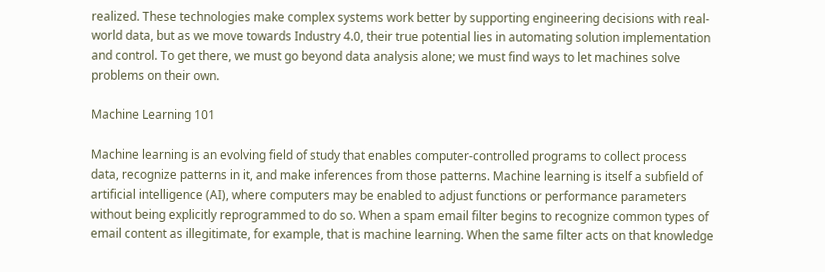realized. These technologies make complex systems work better by supporting engineering decisions with real-world data, but as we move towards Industry 4.0, their true potential lies in automating solution implementation and control. To get there, we must go beyond data analysis alone; we must find ways to let machines solve problems on their own.

Machine Learning 101

Machine learning is an evolving field of study that enables computer-controlled programs to collect process data, recognize patterns in it, and make inferences from those patterns. Machine learning is itself a subfield of artificial intelligence (AI), where computers may be enabled to adjust functions or performance parameters without being explicitly reprogrammed to do so. When a spam email filter begins to recognize common types of email content as illegitimate, for example, that is machine learning. When the same filter acts on that knowledge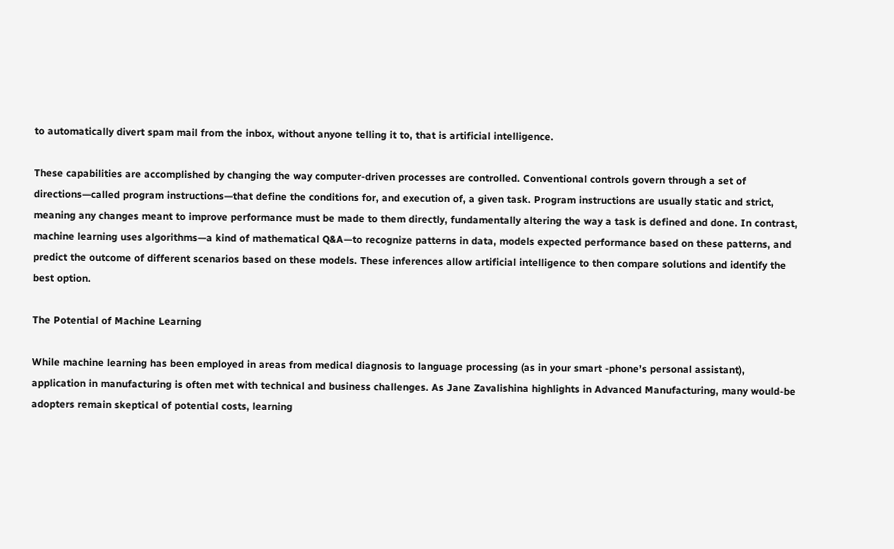to automatically divert spam mail from the inbox, without anyone telling it to, that is artificial intelligence.

These capabilities are accomplished by changing the way computer-driven processes are controlled. Conventional controls govern through a set of directions—called program instructions—that define the conditions for, and execution of, a given task. Program instructions are usually static and strict, meaning any changes meant to improve performance must be made to them directly, fundamentally altering the way a task is defined and done. In contrast, machine learning uses algorithms—a kind of mathematical Q&A—to recognize patterns in data, models expected performance based on these patterns, and predict the outcome of different scenarios based on these models. These inferences allow artificial intelligence to then compare solutions and identify the best option.

The Potential of Machine Learning

While machine learning has been employed in areas from medical diagnosis to language processing (as in your smart -phone’s personal assistant), application in manufacturing is often met with technical and business challenges. As Jane Zavalishina highlights in Advanced Manufacturing, many would-be adopters remain skeptical of potential costs, learning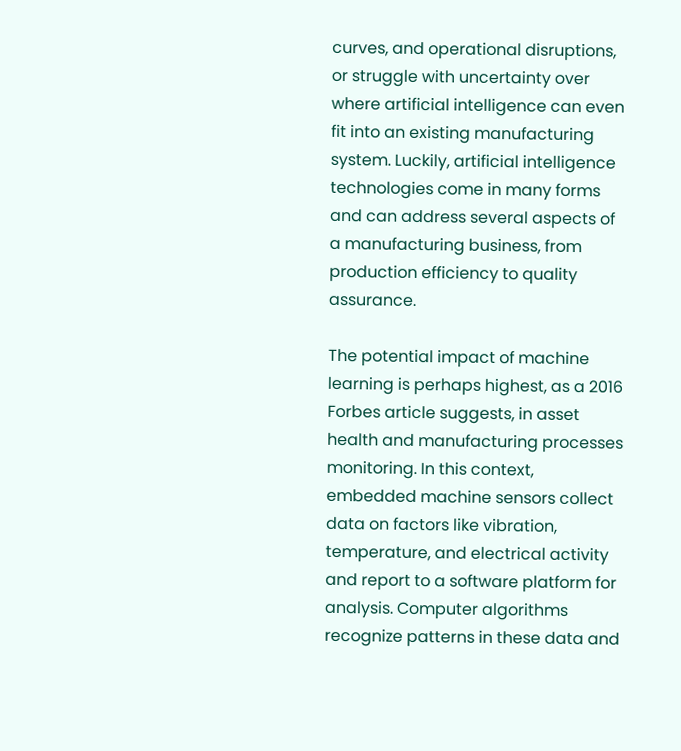curves, and operational disruptions, or struggle with uncertainty over where artificial intelligence can even fit into an existing manufacturing system. Luckily, artificial intelligence technologies come in many forms and can address several aspects of a manufacturing business, from production efficiency to quality assurance.

The potential impact of machine learning is perhaps highest, as a 2016 Forbes article suggests, in asset health and manufacturing processes monitoring. In this context, embedded machine sensors collect data on factors like vibration, temperature, and electrical activity and report to a software platform for analysis. Computer algorithms recognize patterns in these data and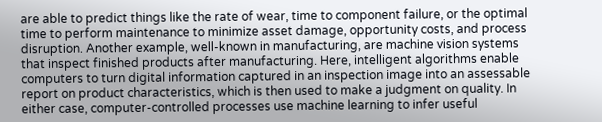are able to predict things like the rate of wear, time to component failure, or the optimal time to perform maintenance to minimize asset damage, opportunity costs, and process disruption. Another example, well-known in manufacturing, are machine vision systems that inspect finished products after manufacturing. Here, intelligent algorithms enable computers to turn digital information captured in an inspection image into an assessable report on product characteristics, which is then used to make a judgment on quality. In either case, computer-controlled processes use machine learning to infer useful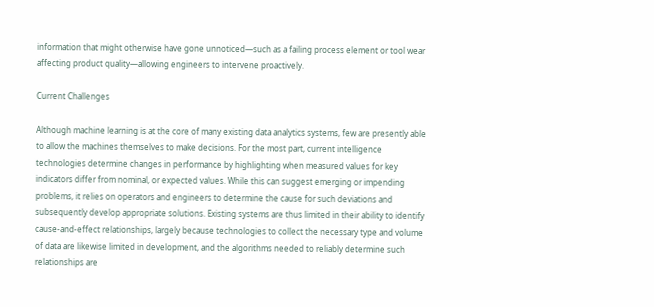information that might otherwise have gone unnoticed—such as a failing process element or tool wear affecting product quality—allowing engineers to intervene proactively.

Current Challenges

Although machine learning is at the core of many existing data analytics systems, few are presently able to allow the machines themselves to make decisions. For the most part, current intelligence technologies determine changes in performance by highlighting when measured values for key indicators differ from nominal, or expected values. While this can suggest emerging or impending problems, it relies on operators and engineers to determine the cause for such deviations and subsequently develop appropriate solutions. Existing systems are thus limited in their ability to identify cause-and-effect relationships, largely because technologies to collect the necessary type and volume of data are likewise limited in development, and the algorithms needed to reliably determine such relationships are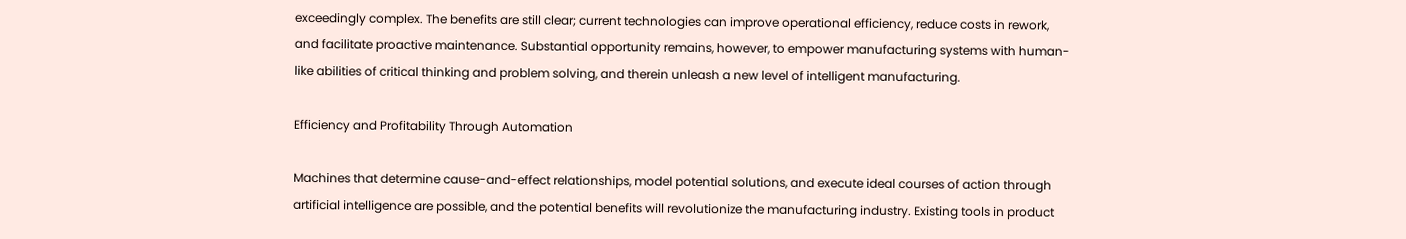exceedingly complex. The benefits are still clear; current technologies can improve operational efficiency, reduce costs in rework, and facilitate proactive maintenance. Substantial opportunity remains, however, to empower manufacturing systems with human-like abilities of critical thinking and problem solving, and therein unleash a new level of intelligent manufacturing.

Efficiency and Profitability Through Automation

Machines that determine cause-and-effect relationships, model potential solutions, and execute ideal courses of action through artificial intelligence are possible, and the potential benefits will revolutionize the manufacturing industry. Existing tools in product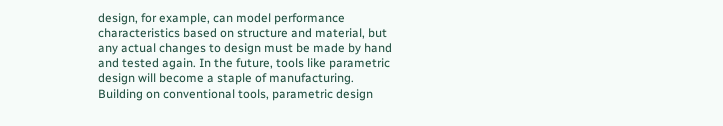design, for example, can model performance characteristics based on structure and material, but any actual changes to design must be made by hand and tested again. In the future, tools like parametric design will become a staple of manufacturing. Building on conventional tools, parametric design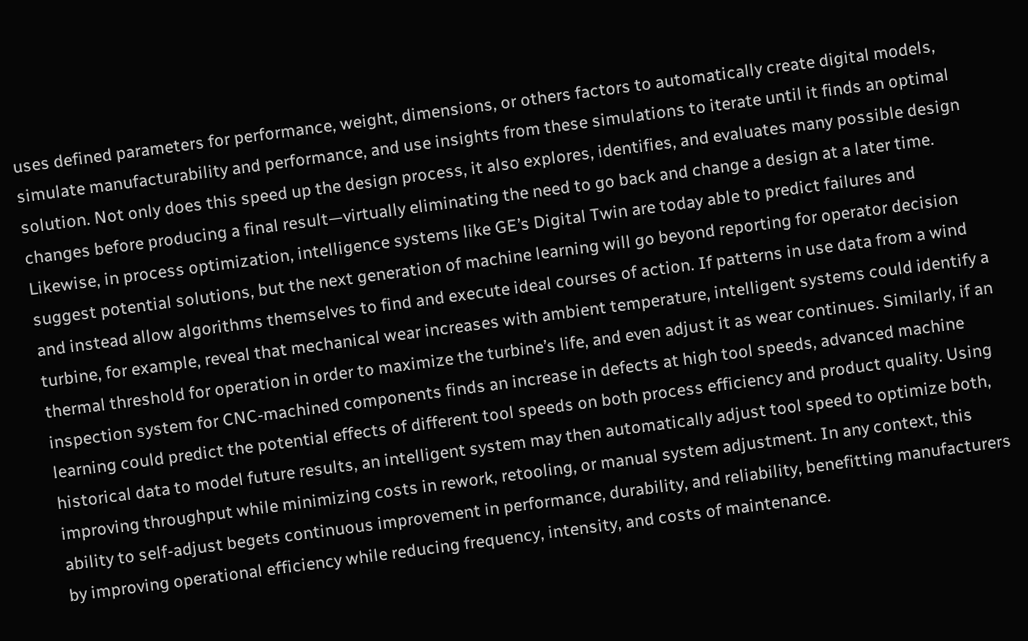uses defined parameters for performance, weight, dimensions, or others factors to automatically create digital models, simulate manufacturability and performance, and use insights from these simulations to iterate until it finds an optimal solution. Not only does this speed up the design process, it also explores, identifies, and evaluates many possible design changes before producing a final result—virtually eliminating the need to go back and change a design at a later time. Likewise, in process optimization, intelligence systems like GE’s Digital Twin are today able to predict failures and suggest potential solutions, but the next generation of machine learning will go beyond reporting for operator decision and instead allow algorithms themselves to find and execute ideal courses of action. If patterns in use data from a wind turbine, for example, reveal that mechanical wear increases with ambient temperature, intelligent systems could identify a thermal threshold for operation in order to maximize the turbine’s life, and even adjust it as wear continues. Similarly, if an inspection system for CNC-machined components finds an increase in defects at high tool speeds, advanced machine learning could predict the potential effects of different tool speeds on both process efficiency and product quality. Using historical data to model future results, an intelligent system may then automatically adjust tool speed to optimize both, improving throughput while minimizing costs in rework, retooling, or manual system adjustment. In any context, this ability to self-adjust begets continuous improvement in performance, durability, and reliability, benefitting manufacturers by improving operational efficiency while reducing frequency, intensity, and costs of maintenance.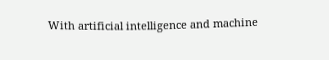With artificial intelligence and machine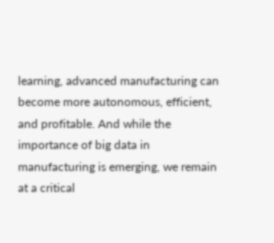learning, advanced manufacturing can become more autonomous, efficient, and profitable. And while the importance of big data in manufacturing is emerging, we remain at a critical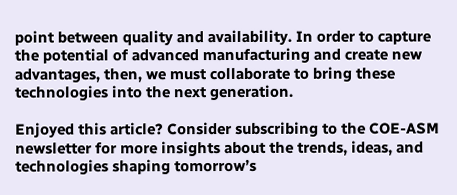point between quality and availability. In order to capture the potential of advanced manufacturing and create new advantages, then, we must collaborate to bring these technologies into the next generation.

Enjoyed this article? Consider subscribing to the COE-ASM newsletter for more insights about the trends, ideas, and technologies shaping tomorrow’s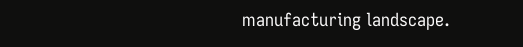manufacturing landscape.